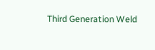Third Generation Weld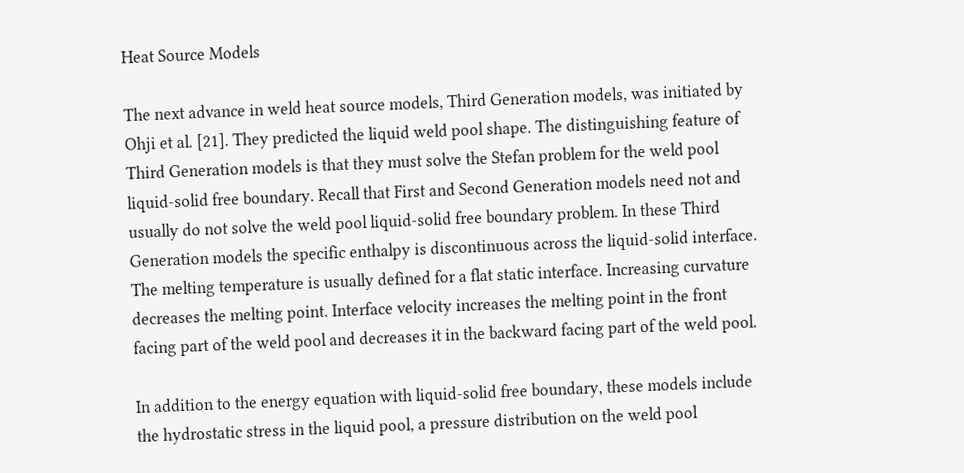Heat Source Models

The next advance in weld heat source models, Third Generation models, was initiated by Ohji et al. [21]. They predicted the liquid weld pool shape. The distinguishing feature of Third Generation models is that they must solve the Stefan problem for the weld pool liquid-solid free boundary. Recall that First and Second Generation models need not and usually do not solve the weld pool liquid-solid free boundary problem. In these Third Generation models the specific enthalpy is discontinuous across the liquid-solid interface. The melting temperature is usually defined for a flat static interface. Increasing curvature decreases the melting point. Interface velocity increases the melting point in the front facing part of the weld pool and decreases it in the backward facing part of the weld pool.

In addition to the energy equation with liquid-solid free boundary, these models include the hydrostatic stress in the liquid pool, a pressure distribution on the weld pool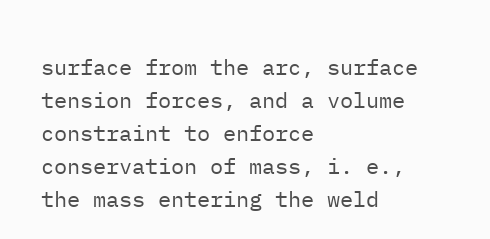surface from the arc, surface tension forces, and a volume constraint to enforce conservation of mass, i. e., the mass entering the weld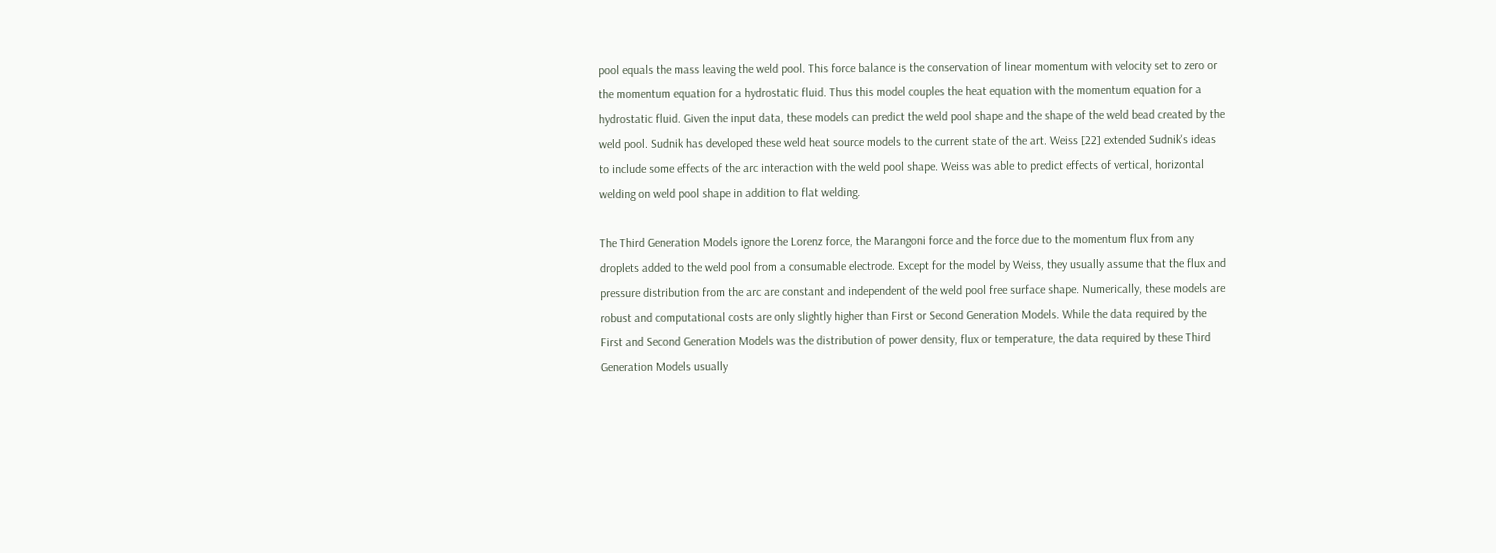pool equals the mass leaving the weld pool. This force balance is the conservation of linear momentum with velocity set to zero or the momentum equation for a hydrostatic fluid. Thus this model couples the heat equation with the momentum equation for a hydrostatic fluid. Given the input data, these models can predict the weld pool shape and the shape of the weld bead created by the weld pool. Sudnik has developed these weld heat source models to the current state of the art. Weiss [22] extended Sudnik's ideas to include some effects of the arc interaction with the weld pool shape. Weiss was able to predict effects of vertical, horizontal welding on weld pool shape in addition to flat welding.

The Third Generation Models ignore the Lorenz force, the Marangoni force and the force due to the momentum flux from any droplets added to the weld pool from a consumable electrode. Except for the model by Weiss, they usually assume that the flux and pressure distribution from the arc are constant and independent of the weld pool free surface shape. Numerically, these models are robust and computational costs are only slightly higher than First or Second Generation Models. While the data required by the First and Second Generation Models was the distribution of power density, flux or temperature, the data required by these Third Generation Models usually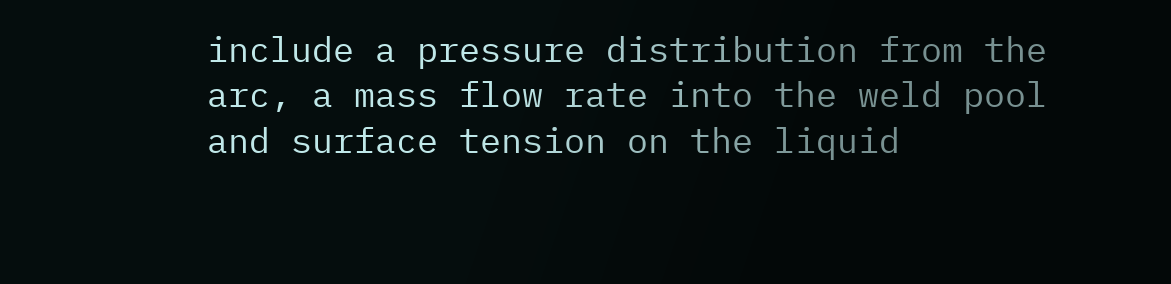include a pressure distribution from the arc, a mass flow rate into the weld pool and surface tension on the liquid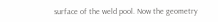surface of the weld pool. Now the geometry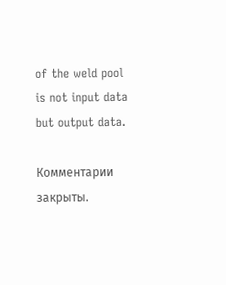of the weld pool is not input data but output data.

Комментарии закрыты.